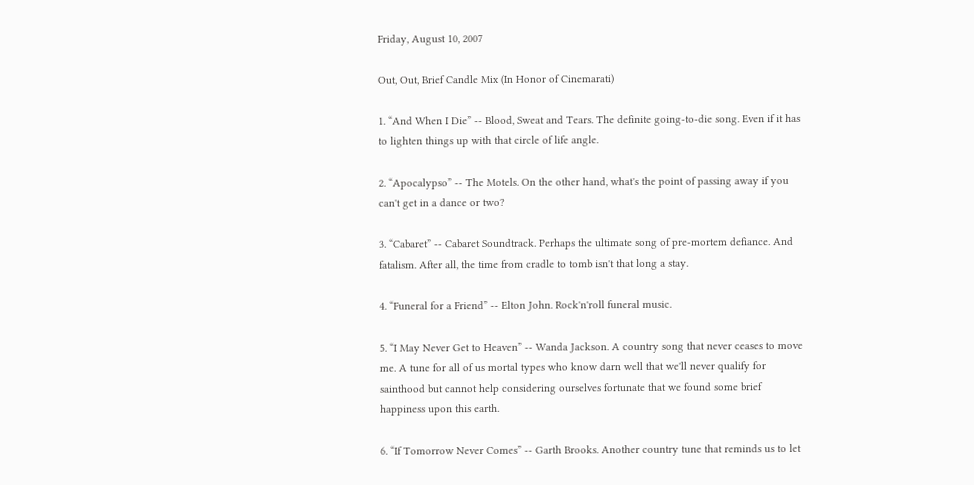Friday, August 10, 2007

Out, Out, Brief Candle Mix (In Honor of Cinemarati)

1. “And When I Die” -- Blood, Sweat and Tears. The definite going-to-die song. Even if it has to lighten things up with that circle of life angle.

2. “Apocalypso” -- The Motels. On the other hand, what's the point of passing away if you can't get in a dance or two?

3. “Cabaret” -- Cabaret Soundtrack. Perhaps the ultimate song of pre-mortem defiance. And fatalism. After all, the time from cradle to tomb isn't that long a stay.

4. “Funeral for a Friend” -- Elton John. Rock'n'roll funeral music.

5. “I May Never Get to Heaven” -- Wanda Jackson. A country song that never ceases to move me. A tune for all of us mortal types who know darn well that we'll never qualify for sainthood but cannot help considering ourselves fortunate that we found some brief happiness upon this earth.

6. “If Tomorrow Never Comes” -- Garth Brooks. Another country tune that reminds us to let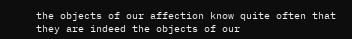the objects of our affection know quite often that they are indeed the objects of our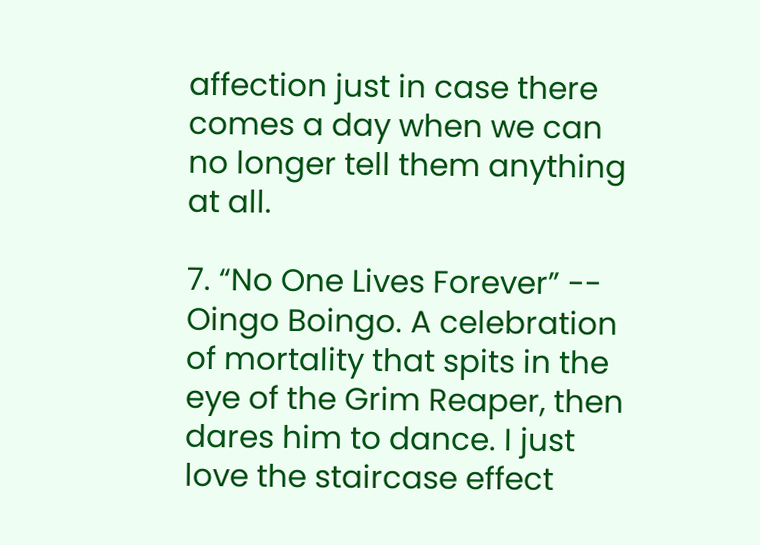affection just in case there comes a day when we can no longer tell them anything at all.

7. “No One Lives Forever” -- Oingo Boingo. A celebration of mortality that spits in the eye of the Grim Reaper, then dares him to dance. I just love the staircase effect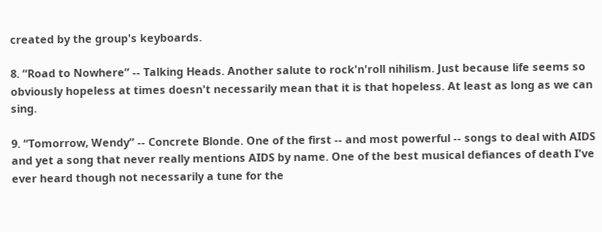created by the group's keyboards.

8. “Road to Nowhere” -- Talking Heads. Another salute to rock'n'roll nihilism. Just because life seems so obviously hopeless at times doesn't necessarily mean that it is that hopeless. At least as long as we can sing.

9. “Tomorrow, Wendy” -- Concrete Blonde. One of the first -- and most powerful -- songs to deal with AIDS and yet a song that never really mentions AIDS by name. One of the best musical defiances of death I've ever heard though not necessarily a tune for the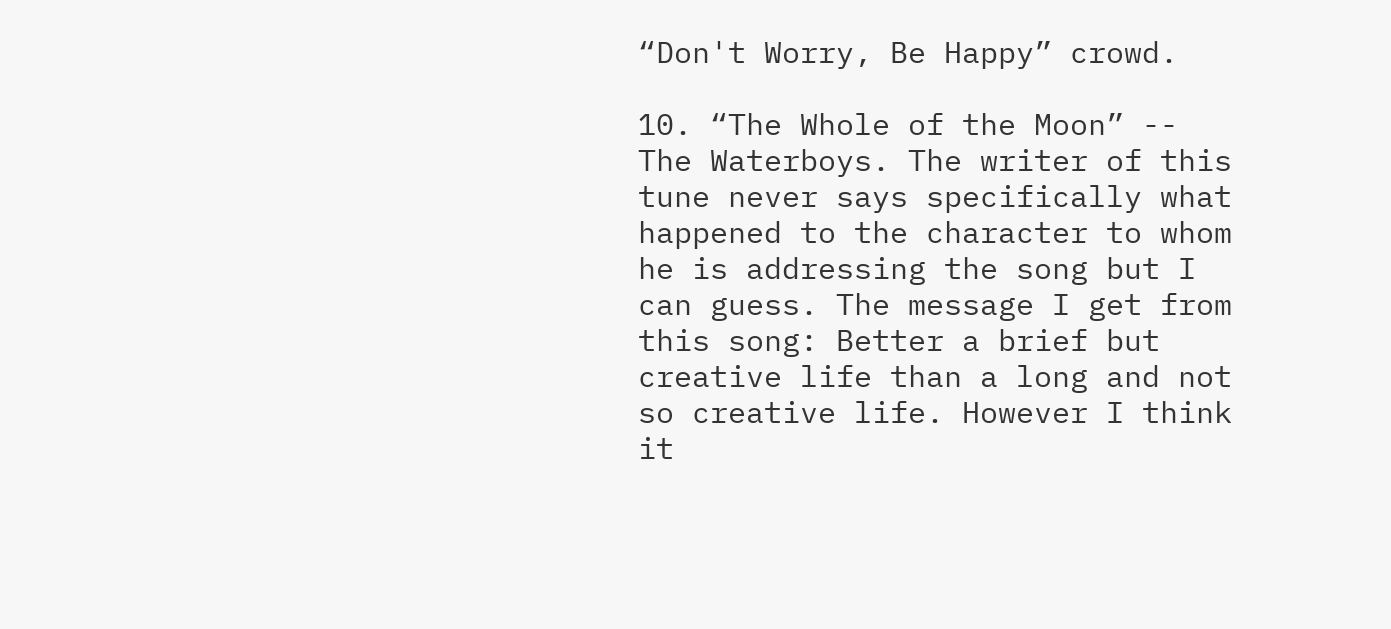“Don't Worry, Be Happy” crowd.

10. “The Whole of the Moon” -- The Waterboys. The writer of this tune never says specifically what happened to the character to whom he is addressing the song but I can guess. The message I get from this song: Better a brief but creative life than a long and not so creative life. However I think it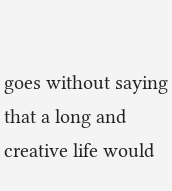goes without saying that a long and creative life would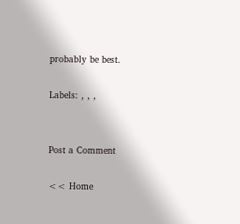probably be best.

Labels: , , ,


Post a Comment

<< Home